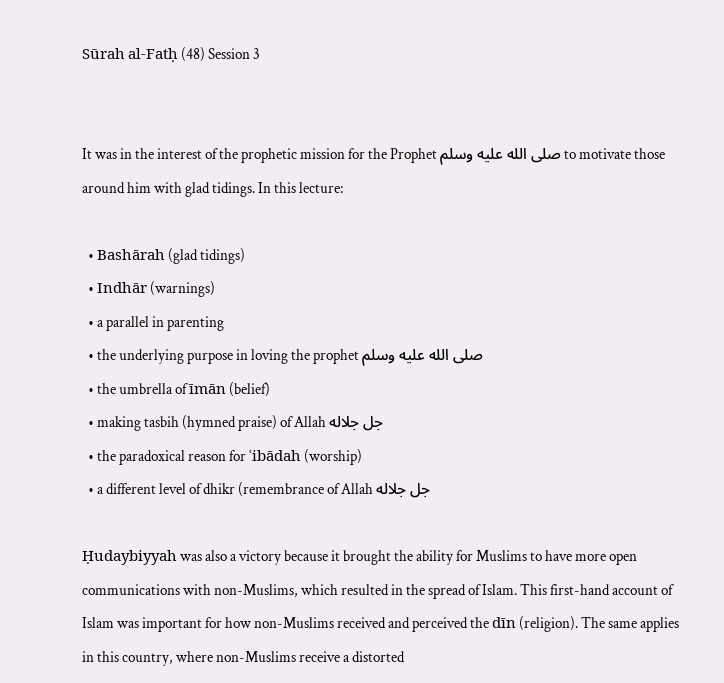Sūrah al-Fatḥ (48) Session 3


It was in the interest of the prophetic mission for the Prophet صلى الله عليه وسلم to motivate those around him with glad tidings. In this lecture:

  • Bashārah (glad tidings)
  • Indhār (warnings)
  • a parallel in parenting
  • the underlying purpose in loving the prophet صلى الله عليه وسلم
  • the umbrella of īmān (belief)
  • making tasbih (hymned praise) of Allah جل جلاله
  • the paradoxical reason for ʿibādah (worship)
  • a different level of dhikr (remembrance of Allah جل جلاله

Ḥudaybiyyah was also a victory because it brought the ability for Muslims to have more open communications with non-Muslims, which resulted in the spread of Islam. This first-hand account of Islam was important for how non-Muslims received and perceived the dīn (religion). The same applies in this country, where non-Muslims receive a distorted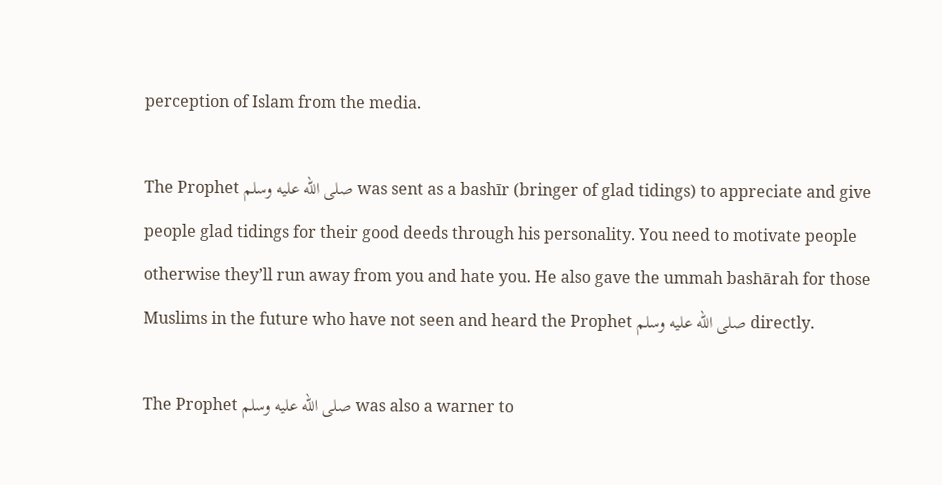perception of Islam from the media.

The Prophet صلى الله عليه وسلم was sent as a bashīr (bringer of glad tidings) to appreciate and give people glad tidings for their good deeds through his personality. You need to motivate people otherwise they’ll run away from you and hate you. He also gave the ummah bashārah for those Muslims in the future who have not seen and heard the Prophet صلى الله عليه وسلم directly.

The Prophet صلى الله عليه وسلم was also a warner to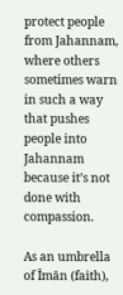protect people from Jahannam, where others sometimes warn in such a way that pushes people into Jahannam because it’s not done with compassion.

As an umbrella of Īmān (faith),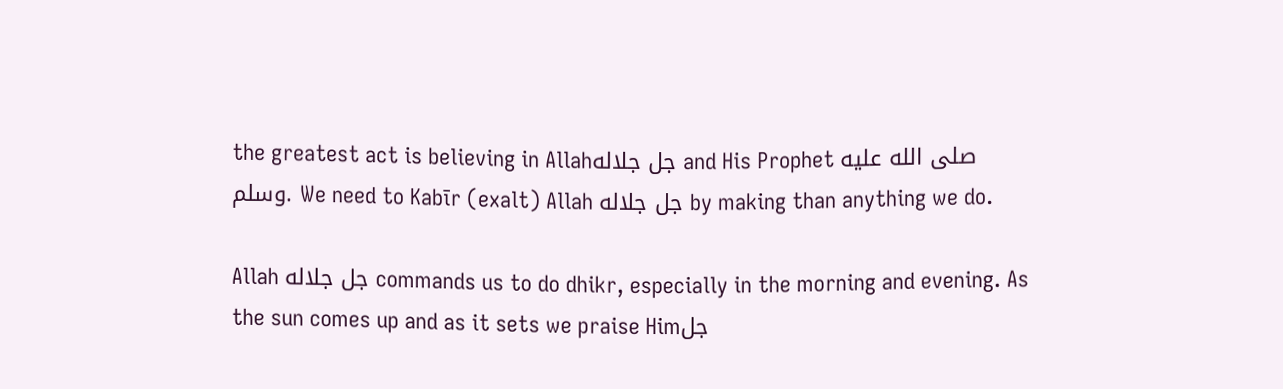the greatest act is believing in Allahجل جلاله and His Prophet صلى الله عليه وسلم. We need to Kabīr (exalt) Allah جل جلاله by making than anything we do.

Allah جل جلاله commands us to do dhikr, especially in the morning and evening. As the sun comes up and as it sets we praise Himجل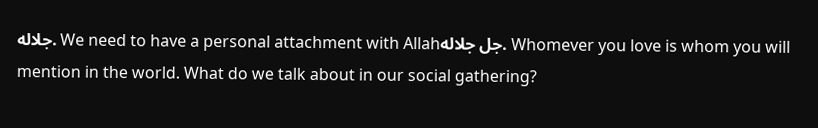جلاله. We need to have a personal attachment with Allahجل جلاله. Whomever you love is whom you will mention in the world. What do we talk about in our social gathering?